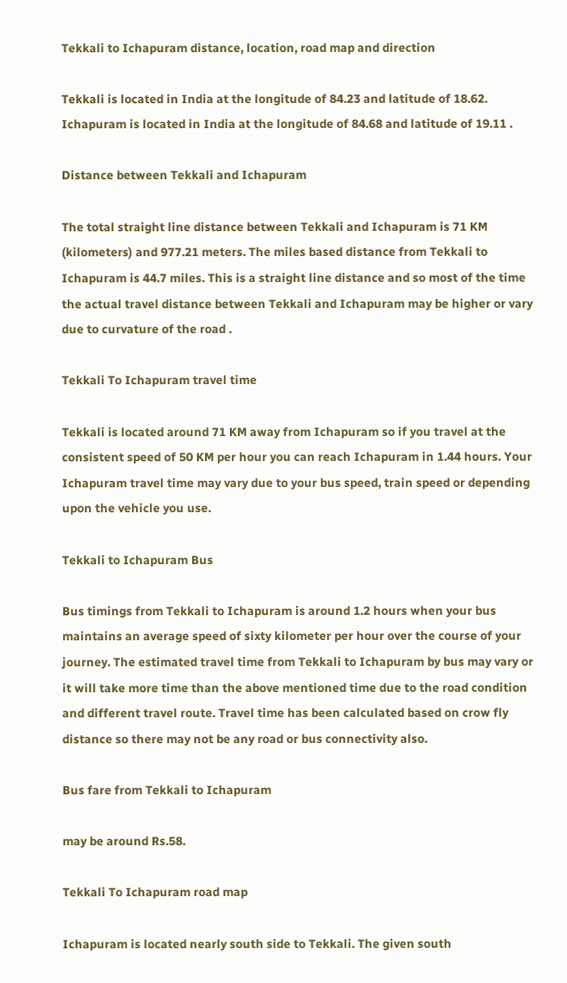Tekkali to Ichapuram distance, location, road map and direction

Tekkali is located in India at the longitude of 84.23 and latitude of 18.62. Ichapuram is located in India at the longitude of 84.68 and latitude of 19.11 .

Distance between Tekkali and Ichapuram

The total straight line distance between Tekkali and Ichapuram is 71 KM (kilometers) and 977.21 meters. The miles based distance from Tekkali to Ichapuram is 44.7 miles. This is a straight line distance and so most of the time the actual travel distance between Tekkali and Ichapuram may be higher or vary due to curvature of the road .

Tekkali To Ichapuram travel time

Tekkali is located around 71 KM away from Ichapuram so if you travel at the consistent speed of 50 KM per hour you can reach Ichapuram in 1.44 hours. Your Ichapuram travel time may vary due to your bus speed, train speed or depending upon the vehicle you use.

Tekkali to Ichapuram Bus

Bus timings from Tekkali to Ichapuram is around 1.2 hours when your bus maintains an average speed of sixty kilometer per hour over the course of your journey. The estimated travel time from Tekkali to Ichapuram by bus may vary or it will take more time than the above mentioned time due to the road condition and different travel route. Travel time has been calculated based on crow fly distance so there may not be any road or bus connectivity also.

Bus fare from Tekkali to Ichapuram

may be around Rs.58.

Tekkali To Ichapuram road map

Ichapuram is located nearly south side to Tekkali. The given south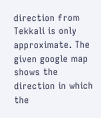direction from Tekkali is only approximate. The given google map shows the direction in which the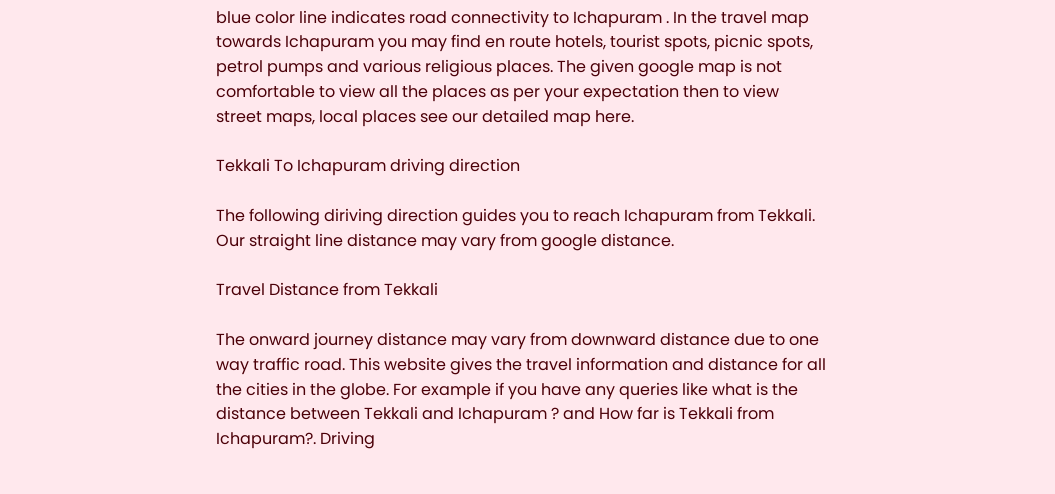blue color line indicates road connectivity to Ichapuram . In the travel map towards Ichapuram you may find en route hotels, tourist spots, picnic spots, petrol pumps and various religious places. The given google map is not comfortable to view all the places as per your expectation then to view street maps, local places see our detailed map here.

Tekkali To Ichapuram driving direction

The following diriving direction guides you to reach Ichapuram from Tekkali. Our straight line distance may vary from google distance.

Travel Distance from Tekkali

The onward journey distance may vary from downward distance due to one way traffic road. This website gives the travel information and distance for all the cities in the globe. For example if you have any queries like what is the distance between Tekkali and Ichapuram ? and How far is Tekkali from Ichapuram?. Driving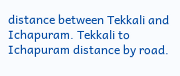distance between Tekkali and Ichapuram. Tekkali to Ichapuram distance by road.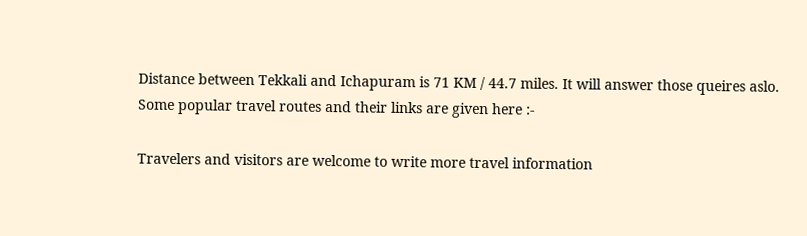Distance between Tekkali and Ichapuram is 71 KM / 44.7 miles. It will answer those queires aslo. Some popular travel routes and their links are given here :-

Travelers and visitors are welcome to write more travel information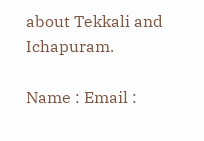about Tekkali and Ichapuram.

Name : Email :